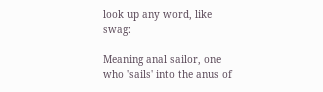look up any word, like swag:

Meaning anal sailor, one who 'sails' into the anus of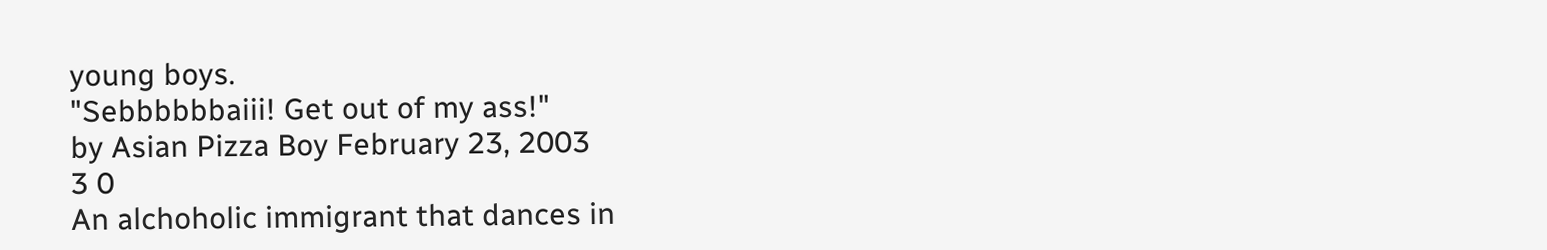young boys.
"Sebbbbbbaiii! Get out of my ass!"
by Asian Pizza Boy February 23, 2003
3 0
An alchoholic immigrant that dances in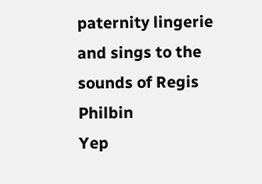paternity lingerie and sings to the sounds of Regis Philbin
Yep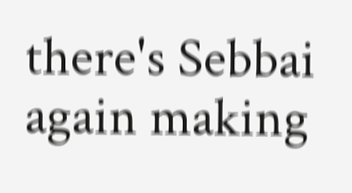there's Sebbai again making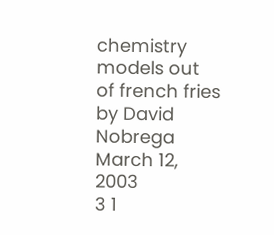chemistry models out of french fries
by David Nobrega March 12, 2003
3 1